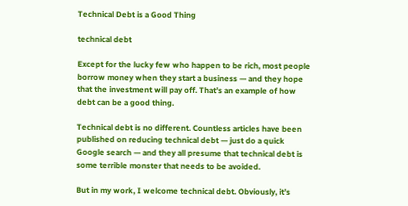Technical Debt is a Good Thing

technical debt

Except for the lucky few who happen to be rich, most people borrow money when they start a business — and they hope that the investment will pay off. That’s an example of how debt can be a good thing.

Technical debt is no different. Countless articles have been published on reducing technical debt — just do a quick Google search — and they all presume that technical debt is some terrible monster that needs to be avoided.

But in my work, I welcome technical debt. Obviously, it’s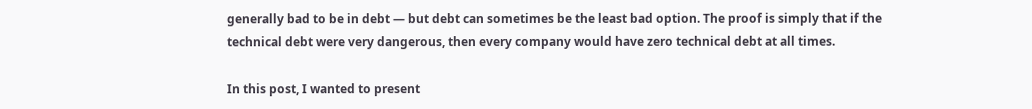generally bad to be in debt — but debt can sometimes be the least bad option. The proof is simply that if the technical debt were very dangerous, then every company would have zero technical debt at all times.

In this post, I wanted to present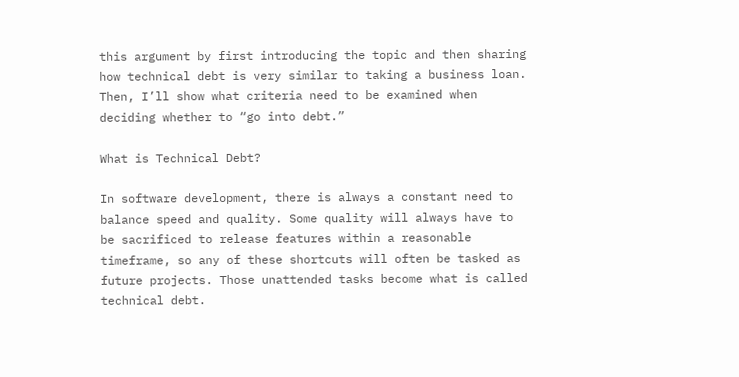this argument by first introducing the topic and then sharing how technical debt is very similar to taking a business loan. Then, I’ll show what criteria need to be examined when deciding whether to “go into debt.”

What is Technical Debt?

In software development, there is always a constant need to balance speed and quality. Some quality will always have to be sacrificed to release features within a reasonable timeframe, so any of these shortcuts will often be tasked as future projects. Those unattended tasks become what is called technical debt.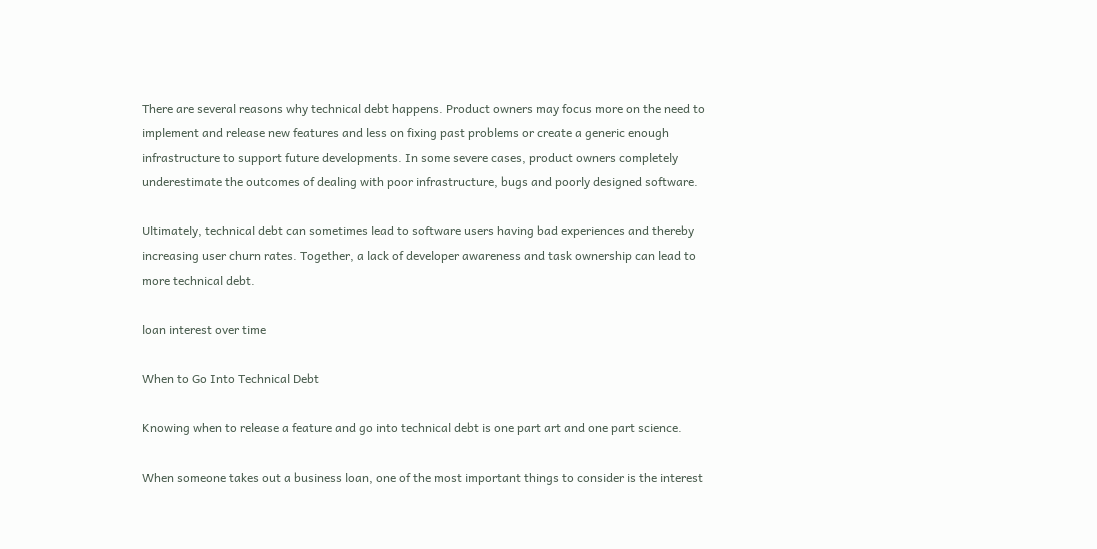There are several reasons why technical debt happens. Product owners may focus more on the need to implement and release new features and less on fixing past problems or create a generic enough infrastructure to support future developments. In some severe cases, product owners completely underestimate the outcomes of dealing with poor infrastructure, bugs and poorly designed software.

Ultimately, technical debt can sometimes lead to software users having bad experiences and thereby increasing user churn rates. Together, a lack of developer awareness and task ownership can lead to more technical debt.

loan interest over time

When to Go Into Technical Debt

Knowing when to release a feature and go into technical debt is one part art and one part science.

When someone takes out a business loan, one of the most important things to consider is the interest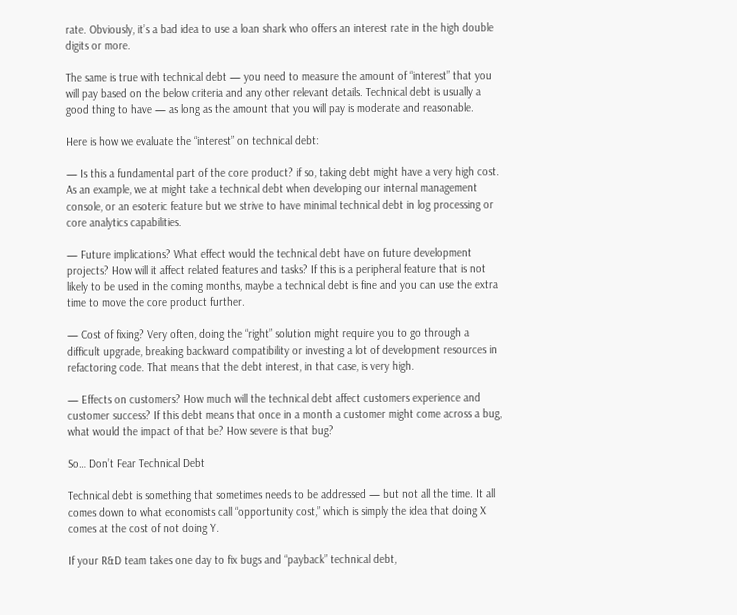rate. Obviously, it’s a bad idea to use a loan shark who offers an interest rate in the high double digits or more.

The same is true with technical debt — you need to measure the amount of “interest” that you will pay based on the below criteria and any other relevant details. Technical debt is usually a good thing to have — as long as the amount that you will pay is moderate and reasonable.

Here is how we evaluate the “interest” on technical debt:

— Is this a fundamental part of the core product? if so, taking debt might have a very high cost. As an example, we at might take a technical debt when developing our internal management console, or an esoteric feature but we strive to have minimal technical debt in log processing or core analytics capabilities.

— Future implications? What effect would the technical debt have on future development projects? How will it affect related features and tasks? If this is a peripheral feature that is not likely to be used in the coming months, maybe a technical debt is fine and you can use the extra time to move the core product further.

— Cost of fixing? Very often, doing the “right” solution might require you to go through a difficult upgrade, breaking backward compatibility or investing a lot of development resources in refactoring code. That means that the debt interest, in that case, is very high.

— Effects on customers? How much will the technical debt affect customers experience and customer success? If this debt means that once in a month a customer might come across a bug, what would the impact of that be? How severe is that bug?

So… Don’t Fear Technical Debt

Technical debt is something that sometimes needs to be addressed — but not all the time. It all comes down to what economists call “opportunity cost,” which is simply the idea that doing X comes at the cost of not doing Y.

If your R&D team takes one day to fix bugs and “payback” technical debt,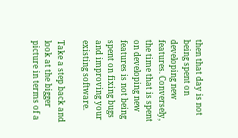then that day is not being spent on developing new features. Conversely, the time that is spent on developing new features is not being spent on fixing bugs and improving your existing software.

Take a step back and look at the bigger picture in terms of a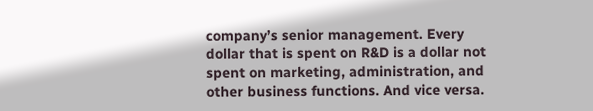company’s senior management. Every dollar that is spent on R&D is a dollar not spent on marketing, administration, and other business functions. And vice versa.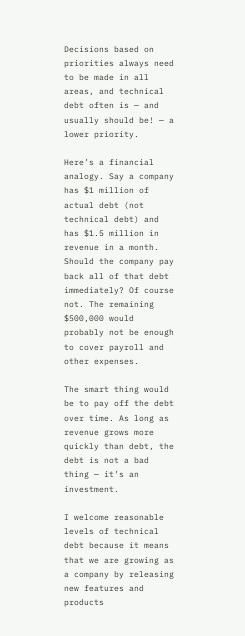Decisions based on priorities always need to be made in all areas, and technical debt often is — and usually should be! — a lower priority.

Here’s a financial analogy. Say a company has $1 million of actual debt (not technical debt) and has $1.5 million in revenue in a month. Should the company pay back all of that debt immediately? Of course not. The remaining $500,000 would probably not be enough to cover payroll and other expenses.

The smart thing would be to pay off the debt over time. As long as revenue grows more quickly than debt, the debt is not a bad thing — it’s an investment.

I welcome reasonable levels of technical debt because it means that we are growing as a company by releasing new features and products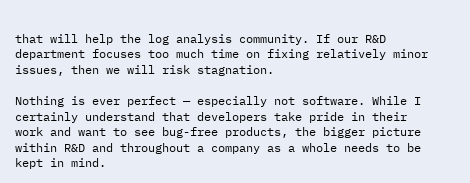that will help the log analysis community. If our R&D department focuses too much time on fixing relatively minor issues, then we will risk stagnation.

Nothing is ever perfect — especially not software. While I certainly understand that developers take pride in their work and want to see bug-free products, the bigger picture within R&D and throughout a company as a whole needs to be kept in mind.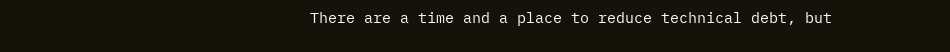There are a time and a place to reduce technical debt, but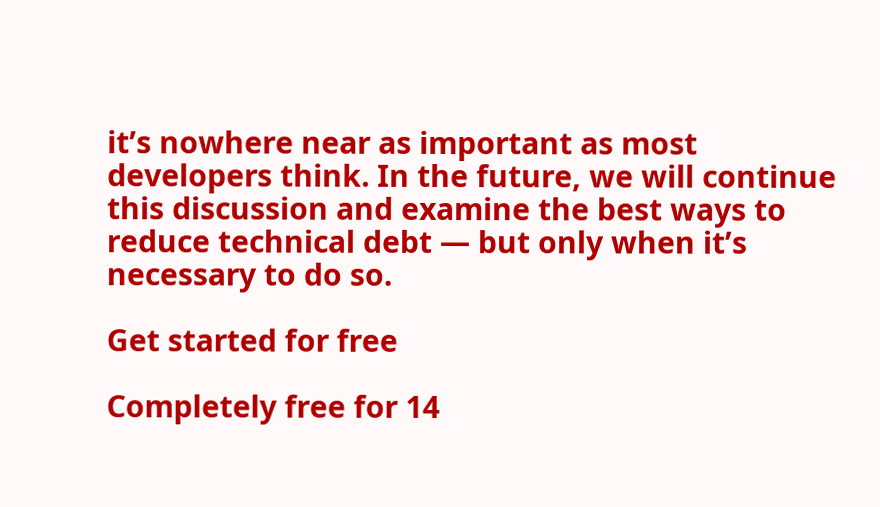it’s nowhere near as important as most developers think. In the future, we will continue this discussion and examine the best ways to reduce technical debt — but only when it’s necessary to do so.

Get started for free

Completely free for 14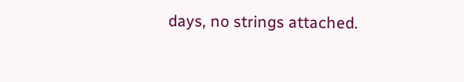days, no strings attached.